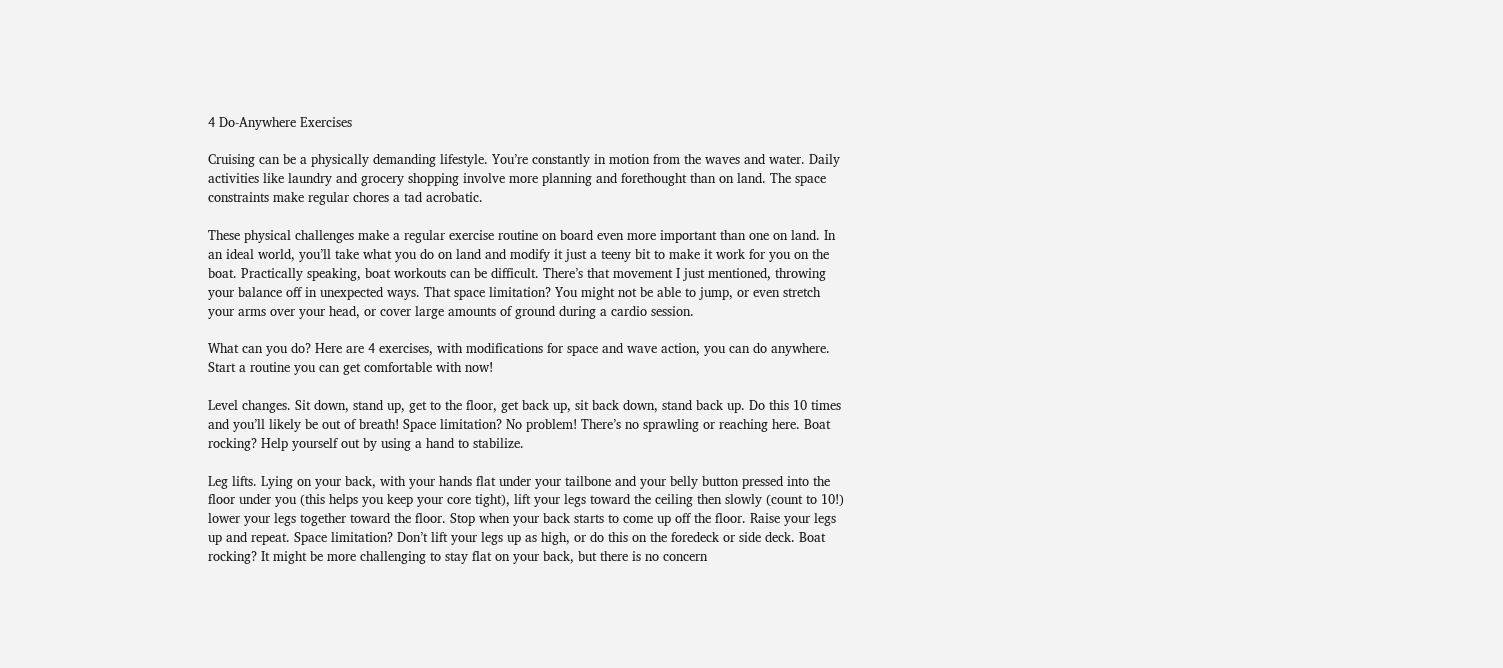4 Do-Anywhere Exercises

Cruising can be a physically demanding lifestyle. You’re constantly in motion from the waves and water. Daily activities like laundry and grocery shopping involve more planning and forethought than on land. The space constraints make regular chores a tad acrobatic.

These physical challenges make a regular exercise routine on board even more important than one on land. In an ideal world, you’ll take what you do on land and modify it just a teeny bit to make it work for you on the boat. Practically speaking, boat workouts can be difficult. There’s that movement I just mentioned, throwing your balance off in unexpected ways. That space limitation? You might not be able to jump, or even stretch your arms over your head, or cover large amounts of ground during a cardio session.

What can you do? Here are 4 exercises, with modifications for space and wave action, you can do anywhere. Start a routine you can get comfortable with now!

Level changes. Sit down, stand up, get to the floor, get back up, sit back down, stand back up. Do this 10 times and you’ll likely be out of breath! Space limitation? No problem! There’s no sprawling or reaching here. Boat rocking? Help yourself out by using a hand to stabilize.

Leg lifts. Lying on your back, with your hands flat under your tailbone and your belly button pressed into the floor under you (this helps you keep your core tight), lift your legs toward the ceiling then slowly (count to 10!) lower your legs together toward the floor. Stop when your back starts to come up off the floor. Raise your legs up and repeat. Space limitation? Don’t lift your legs up as high, or do this on the foredeck or side deck. Boat rocking? It might be more challenging to stay flat on your back, but there is no concern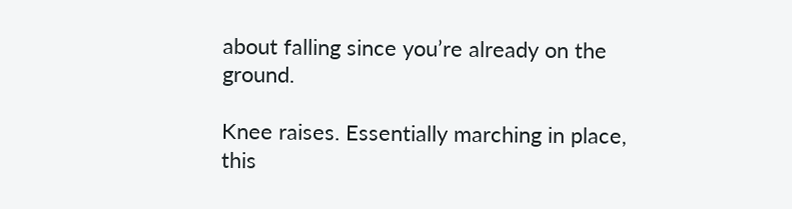about falling since you’re already on the ground.

Knee raises. Essentially marching in place, this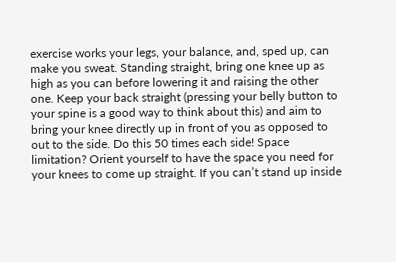exercise works your legs, your balance, and, sped up, can make you sweat. Standing straight, bring one knee up as high as you can before lowering it and raising the other one. Keep your back straight (pressing your belly button to your spine is a good way to think about this) and aim to bring your knee directly up in front of you as opposed to out to the side. Do this 50 times each side! Space limitation? Orient yourself to have the space you need for your knees to come up straight. If you can’t stand up inside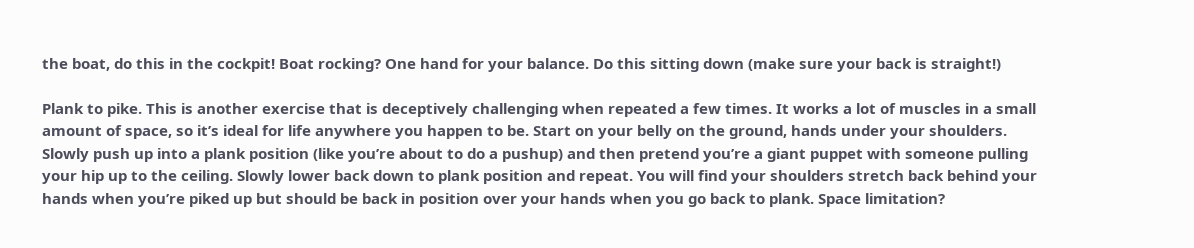the boat, do this in the cockpit! Boat rocking? One hand for your balance. Do this sitting down (make sure your back is straight!)

Plank to pike. This is another exercise that is deceptively challenging when repeated a few times. It works a lot of muscles in a small amount of space, so it’s ideal for life anywhere you happen to be. Start on your belly on the ground, hands under your shoulders. Slowly push up into a plank position (like you’re about to do a pushup) and then pretend you’re a giant puppet with someone pulling your hip up to the ceiling. Slowly lower back down to plank position and repeat. You will find your shoulders stretch back behind your hands when you’re piked up but should be back in position over your hands when you go back to plank. Space limitation?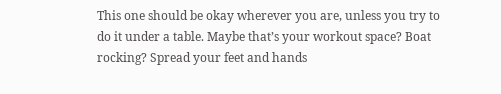This one should be okay wherever you are, unless you try to do it under a table. Maybe that’s your workout space? Boat rocking? Spread your feet and hands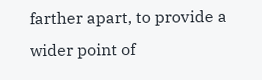farther apart, to provide a wider point of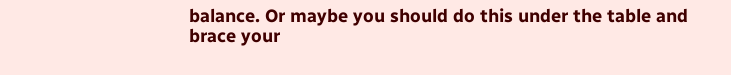balance. Or maybe you should do this under the table and brace your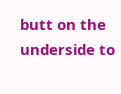butt on the underside to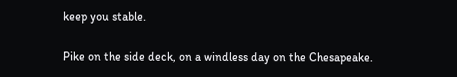keep you stable.

Pike on the side deck, on a windless day on the Chesapeake.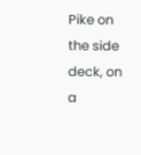Pike on the side deck, on a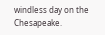windless day on the Chesapeake.